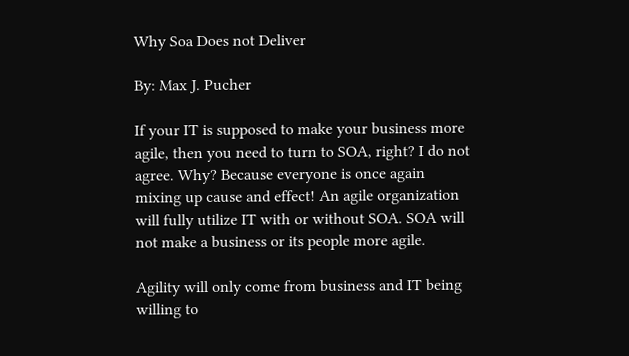Why Soa Does not Deliver

By: Max J. Pucher

If your IT is supposed to make your business more agile, then you need to turn to SOA, right? I do not agree. Why? Because everyone is once again mixing up cause and effect! An agile organization will fully utilize IT with or without SOA. SOA will not make a business or its people more agile.

Agility will only come from business and IT being willing to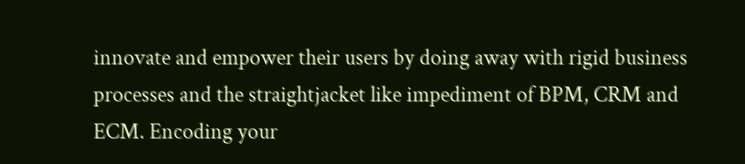innovate and empower their users by doing away with rigid business processes and the straightjacket like impediment of BPM, CRM and ECM. Encoding your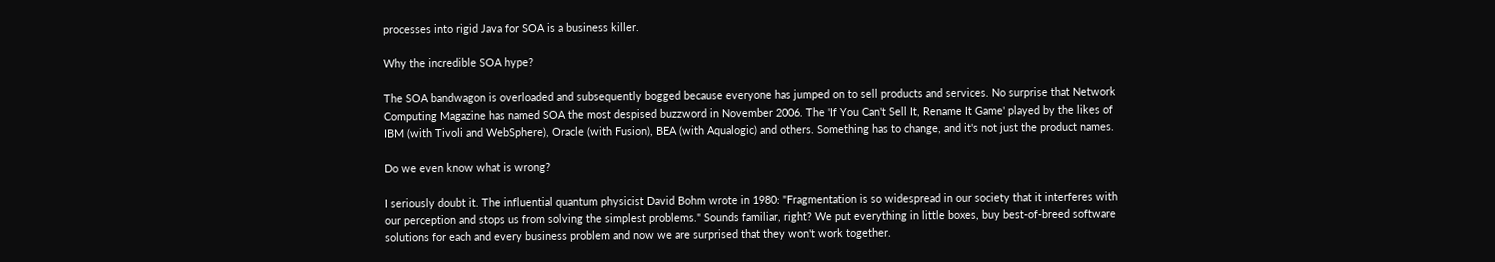processes into rigid Java for SOA is a business killer.

Why the incredible SOA hype?

The SOA bandwagon is overloaded and subsequently bogged because everyone has jumped on to sell products and services. No surprise that Network Computing Magazine has named SOA the most despised buzzword in November 2006. The 'If You Can't Sell It, Rename It Game' played by the likes of IBM (with Tivoli and WebSphere), Oracle (with Fusion), BEA (with Aqualogic) and others. Something has to change, and it's not just the product names.

Do we even know what is wrong?

I seriously doubt it. The influential quantum physicist David Bohm wrote in 1980: "Fragmentation is so widespread in our society that it interferes with our perception and stops us from solving the simplest problems." Sounds familiar, right? We put everything in little boxes, buy best-of-breed software solutions for each and every business problem and now we are surprised that they won't work together.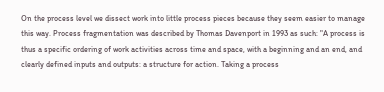On the process level we dissect work into little process pieces because they seem easier to manage this way. Process fragmentation was described by Thomas Davenport in 1993 as such: "A process is thus a specific ordering of work activities across time and space, with a beginning and an end, and clearly defined inputs and outputs: a structure for action. Taking a process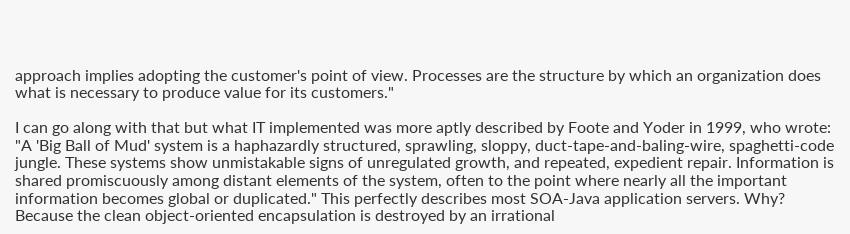approach implies adopting the customer's point of view. Processes are the structure by which an organization does what is necessary to produce value for its customers."

I can go along with that but what IT implemented was more aptly described by Foote and Yoder in 1999, who wrote: "A 'Big Ball of Mud' system is a haphazardly structured, sprawling, sloppy, duct-tape-and-baling-wire, spaghetti-code jungle. These systems show unmistakable signs of unregulated growth, and repeated, expedient repair. Information is shared promiscuously among distant elements of the system, often to the point where nearly all the important information becomes global or duplicated." This perfectly describes most SOA-Java application servers. Why? Because the clean object-oriented encapsulation is destroyed by an irrational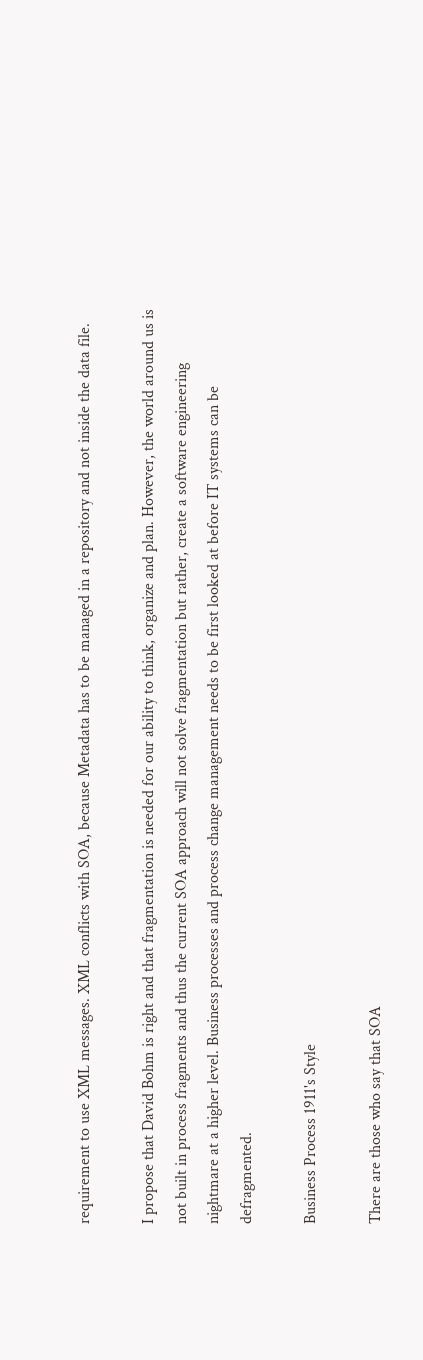requirement to use XML messages. XML conflicts with SOA, because Metadata has to be managed in a repository and not inside the data file.

I propose that David Bohm is right and that fragmentation is needed for our ability to think, organize and plan. However, the world around us is not built in process fragments and thus the current SOA approach will not solve fragmentation but rather, create a software engineering nightmare at a higher level. Business processes and process change management needs to be first looked at before IT systems can be defragmented.

Business Process 1911's Style

There are those who say that SOA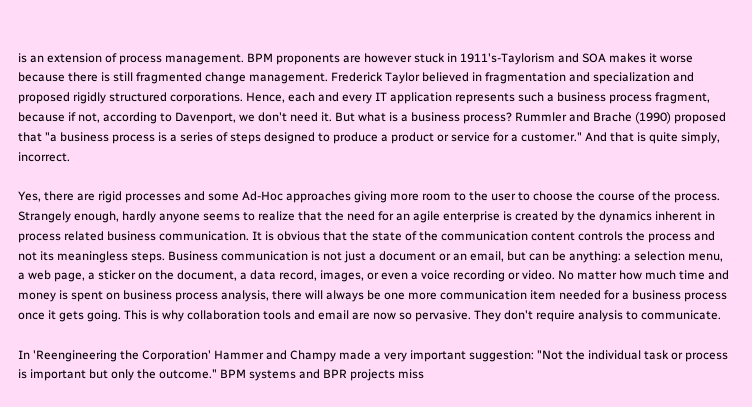is an extension of process management. BPM proponents are however stuck in 1911's-Taylorism and SOA makes it worse because there is still fragmented change management. Frederick Taylor believed in fragmentation and specialization and proposed rigidly structured corporations. Hence, each and every IT application represents such a business process fragment, because if not, according to Davenport, we don't need it. But what is a business process? Rummler and Brache (1990) proposed that "a business process is a series of steps designed to produce a product or service for a customer." And that is quite simply, incorrect.

Yes, there are rigid processes and some Ad-Hoc approaches giving more room to the user to choose the course of the process. Strangely enough, hardly anyone seems to realize that the need for an agile enterprise is created by the dynamics inherent in process related business communication. It is obvious that the state of the communication content controls the process and not its meaningless steps. Business communication is not just a document or an email, but can be anything: a selection menu, a web page, a sticker on the document, a data record, images, or even a voice recording or video. No matter how much time and money is spent on business process analysis, there will always be one more communication item needed for a business process once it gets going. This is why collaboration tools and email are now so pervasive. They don't require analysis to communicate.

In 'Reengineering the Corporation' Hammer and Champy made a very important suggestion: "Not the individual task or process is important but only the outcome." BPM systems and BPR projects miss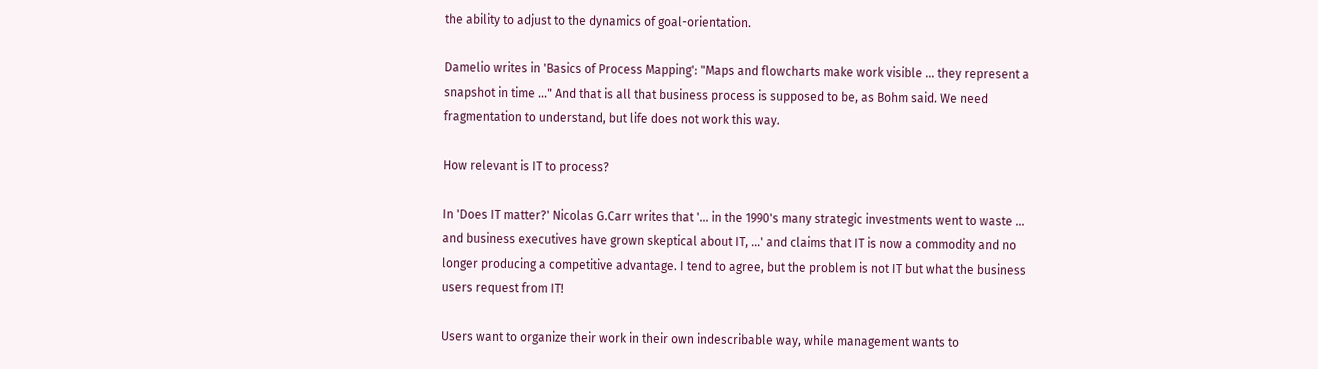the ability to adjust to the dynamics of goal-orientation.

Damelio writes in 'Basics of Process Mapping': "Maps and flowcharts make work visible ... they represent a snapshot in time ..." And that is all that business process is supposed to be, as Bohm said. We need fragmentation to understand, but life does not work this way.

How relevant is IT to process?

In 'Does IT matter?' Nicolas G.Carr writes that '... in the 1990's many strategic investments went to waste ... and business executives have grown skeptical about IT, ...' and claims that IT is now a commodity and no longer producing a competitive advantage. I tend to agree, but the problem is not IT but what the business users request from IT!

Users want to organize their work in their own indescribable way, while management wants to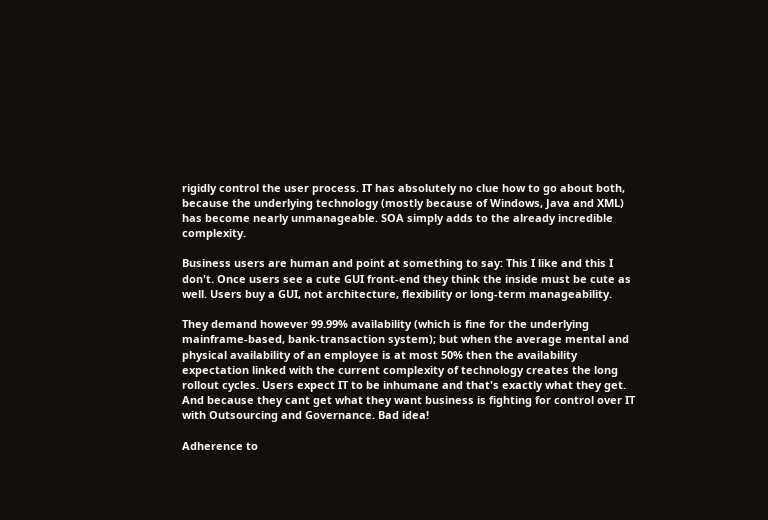rigidly control the user process. IT has absolutely no clue how to go about both, because the underlying technology (mostly because of Windows, Java and XML) has become nearly unmanageable. SOA simply adds to the already incredible complexity.

Business users are human and point at something to say: This I like and this I don't. Once users see a cute GUI front-end they think the inside must be cute as well. Users buy a GUI, not architecture, flexibility or long-term manageability.

They demand however 99.99% availability (which is fine for the underlying mainframe-based, bank-transaction system); but when the average mental and physical availability of an employee is at most 50% then the availability expectation linked with the current complexity of technology creates the long rollout cycles. Users expect IT to be inhumane and that's exactly what they get. And because they cant get what they want business is fighting for control over IT with Outsourcing and Governance. Bad idea!

Adherence to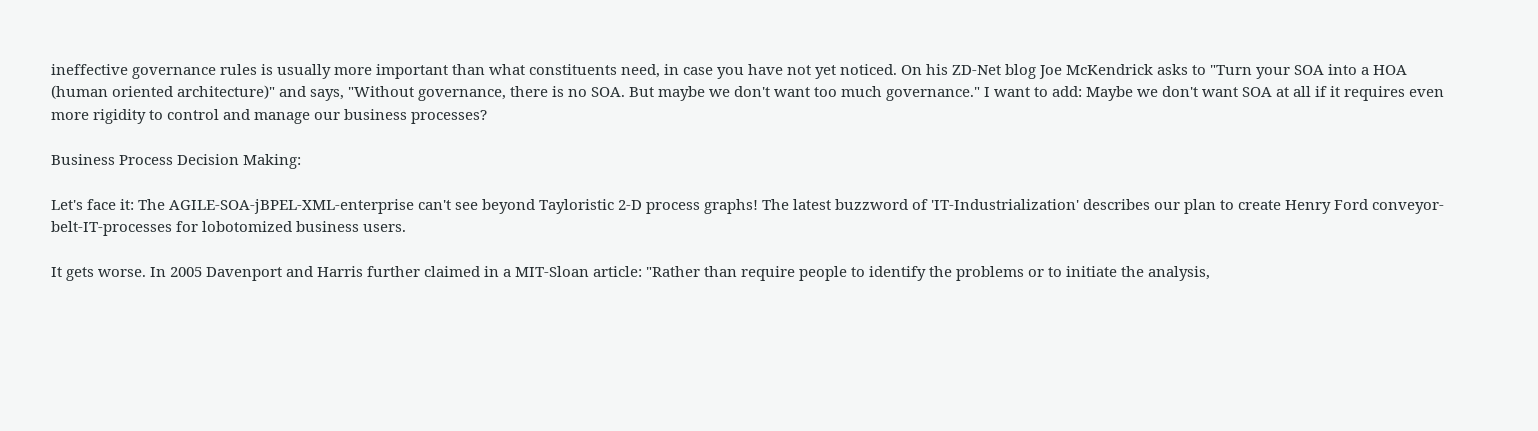ineffective governance rules is usually more important than what constituents need, in case you have not yet noticed. On his ZD-Net blog Joe McKendrick asks to "Turn your SOA into a HOA (human oriented architecture)" and says, "Without governance, there is no SOA. But maybe we don't want too much governance." I want to add: Maybe we don't want SOA at all if it requires even more rigidity to control and manage our business processes?

Business Process Decision Making:

Let's face it: The AGILE-SOA-jBPEL-XML-enterprise can't see beyond Tayloristic 2-D process graphs! The latest buzzword of 'IT-Industrialization' describes our plan to create Henry Ford conveyor-belt-IT-processes for lobotomized business users.

It gets worse. In 2005 Davenport and Harris further claimed in a MIT-Sloan article: "Rather than require people to identify the problems or to initiate the analysis,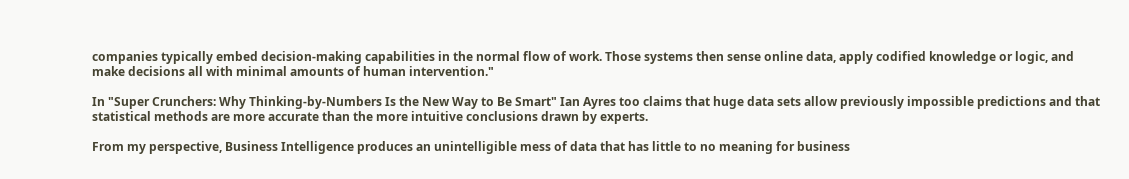companies typically embed decision-making capabilities in the normal flow of work. Those systems then sense online data, apply codified knowledge or logic, and make decisions all with minimal amounts of human intervention."

In "Super Crunchers: Why Thinking-by-Numbers Is the New Way to Be Smart" Ian Ayres too claims that huge data sets allow previously impossible predictions and that statistical methods are more accurate than the more intuitive conclusions drawn by experts.

From my perspective, Business Intelligence produces an unintelligible mess of data that has little to no meaning for business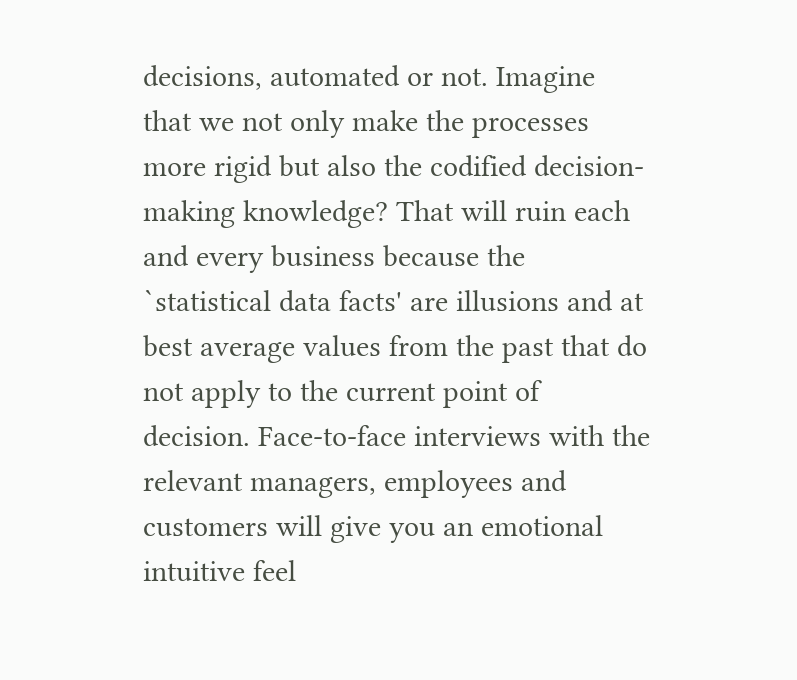decisions, automated or not. Imagine that we not only make the processes more rigid but also the codified decision-making knowledge? That will ruin each and every business because the `statistical data facts' are illusions and at best average values from the past that do not apply to the current point of decision. Face-to-face interviews with the relevant managers, employees and customers will give you an emotional intuitive feel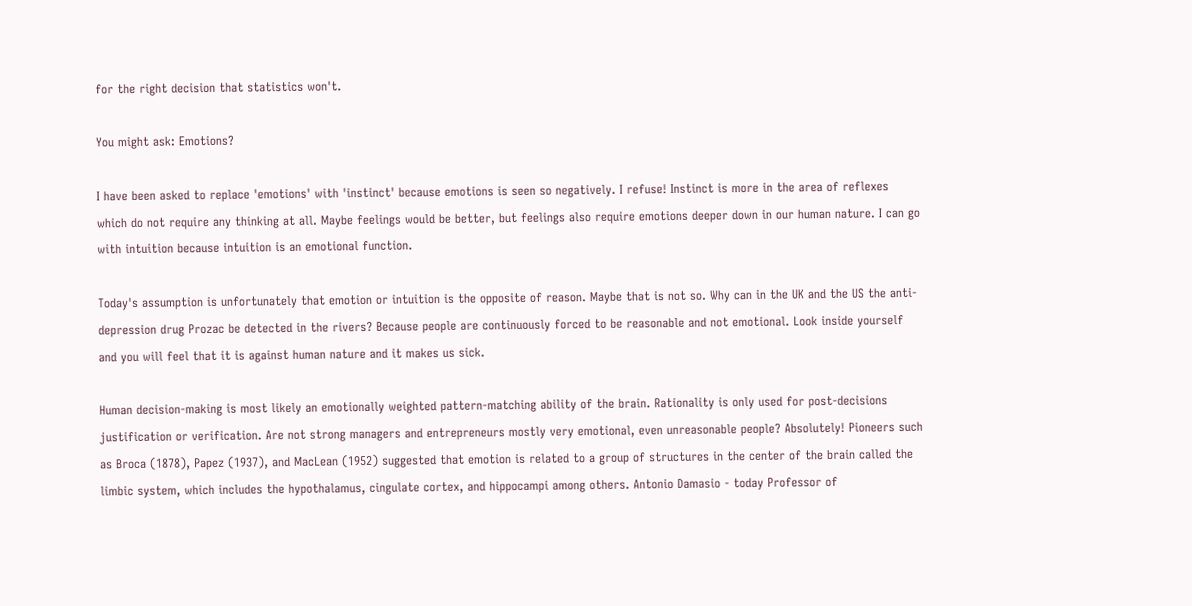for the right decision that statistics won't.

You might ask: Emotions?

I have been asked to replace 'emotions' with 'instinct' because emotions is seen so negatively. I refuse! Instinct is more in the area of reflexes which do not require any thinking at all. Maybe feelings would be better, but feelings also require emotions deeper down in our human nature. I can go with intuition because intuition is an emotional function.

Today's assumption is unfortunately that emotion or intuition is the opposite of reason. Maybe that is not so. Why can in the UK and the US the anti-depression drug Prozac be detected in the rivers? Because people are continuously forced to be reasonable and not emotional. Look inside yourself and you will feel that it is against human nature and it makes us sick.

Human decision-making is most likely an emotionally weighted pattern-matching ability of the brain. Rationality is only used for post-decisions justification or verification. Are not strong managers and entrepreneurs mostly very emotional, even unreasonable people? Absolutely! Pioneers such as Broca (1878), Papez (1937), and MacLean (1952) suggested that emotion is related to a group of structures in the center of the brain called the limbic system, which includes the hypothalamus, cingulate cortex, and hippocampi among others. Antonio Damasio - today Professor of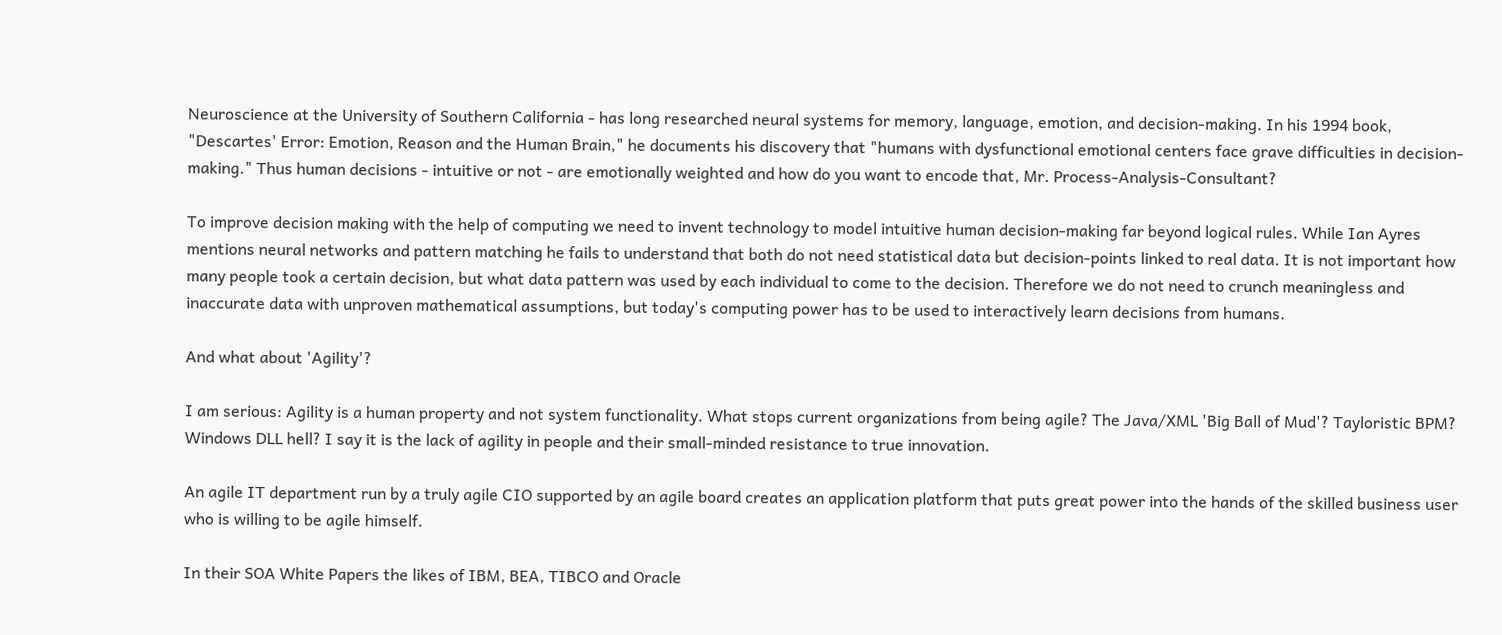Neuroscience at the University of Southern California - has long researched neural systems for memory, language, emotion, and decision-making. In his 1994 book, "Descartes' Error: Emotion, Reason and the Human Brain," he documents his discovery that "humans with dysfunctional emotional centers face grave difficulties in decision-making." Thus human decisions - intuitive or not - are emotionally weighted and how do you want to encode that, Mr. Process-Analysis-Consultant?

To improve decision making with the help of computing we need to invent technology to model intuitive human decision-making far beyond logical rules. While Ian Ayres mentions neural networks and pattern matching he fails to understand that both do not need statistical data but decision-points linked to real data. It is not important how many people took a certain decision, but what data pattern was used by each individual to come to the decision. Therefore we do not need to crunch meaningless and inaccurate data with unproven mathematical assumptions, but today's computing power has to be used to interactively learn decisions from humans.

And what about 'Agility'?

I am serious: Agility is a human property and not system functionality. What stops current organizations from being agile? The Java/XML 'Big Ball of Mud'? Tayloristic BPM? Windows DLL hell? I say it is the lack of agility in people and their small-minded resistance to true innovation.

An agile IT department run by a truly agile CIO supported by an agile board creates an application platform that puts great power into the hands of the skilled business user who is willing to be agile himself.

In their SOA White Papers the likes of IBM, BEA, TIBCO and Oracle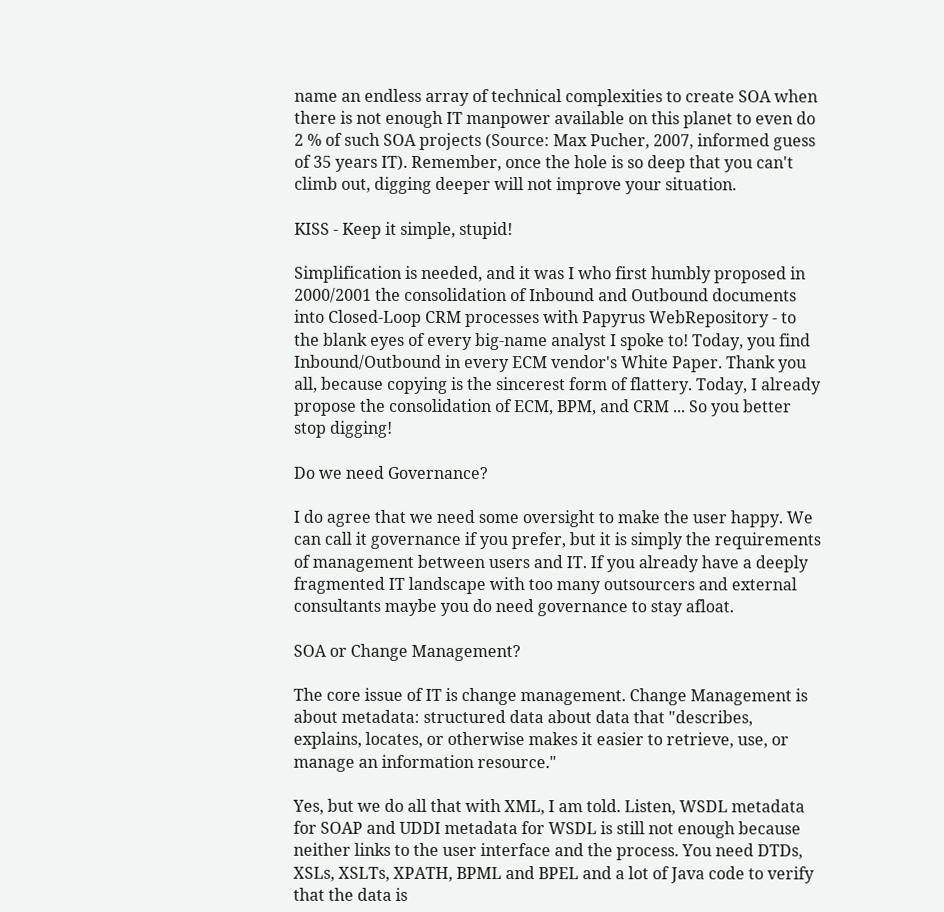name an endless array of technical complexities to create SOA when there is not enough IT manpower available on this planet to even do 2 % of such SOA projects (Source: Max Pucher, 2007, informed guess of 35 years IT). Remember, once the hole is so deep that you can't climb out, digging deeper will not improve your situation.

KISS - Keep it simple, stupid!

Simplification is needed, and it was I who first humbly proposed in 2000/2001 the consolidation of Inbound and Outbound documents into Closed-Loop CRM processes with Papyrus WebRepository - to the blank eyes of every big-name analyst I spoke to! Today, you find Inbound/Outbound in every ECM vendor's White Paper. Thank you all, because copying is the sincerest form of flattery. Today, I already propose the consolidation of ECM, BPM, and CRM ... So you better stop digging!

Do we need Governance?

I do agree that we need some oversight to make the user happy. We can call it governance if you prefer, but it is simply the requirements of management between users and IT. If you already have a deeply fragmented IT landscape with too many outsourcers and external consultants maybe you do need governance to stay afloat.

SOA or Change Management?

The core issue of IT is change management. Change Management is about metadata: structured data about data that "describes, explains, locates, or otherwise makes it easier to retrieve, use, or manage an information resource."

Yes, but we do all that with XML, I am told. Listen, WSDL metadata for SOAP and UDDI metadata for WSDL is still not enough because neither links to the user interface and the process. You need DTDs, XSLs, XSLTs, XPATH, BPML and BPEL and a lot of Java code to verify that the data is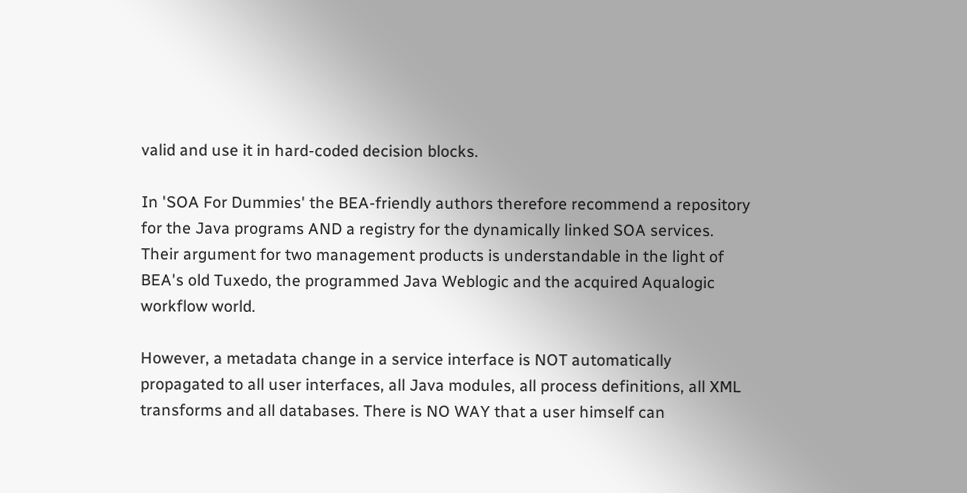valid and use it in hard-coded decision blocks.

In 'SOA For Dummies' the BEA-friendly authors therefore recommend a repository for the Java programs AND a registry for the dynamically linked SOA services. Their argument for two management products is understandable in the light of BEA's old Tuxedo, the programmed Java Weblogic and the acquired Aqualogic workflow world.

However, a metadata change in a service interface is NOT automatically propagated to all user interfaces, all Java modules, all process definitions, all XML transforms and all databases. There is NO WAY that a user himself can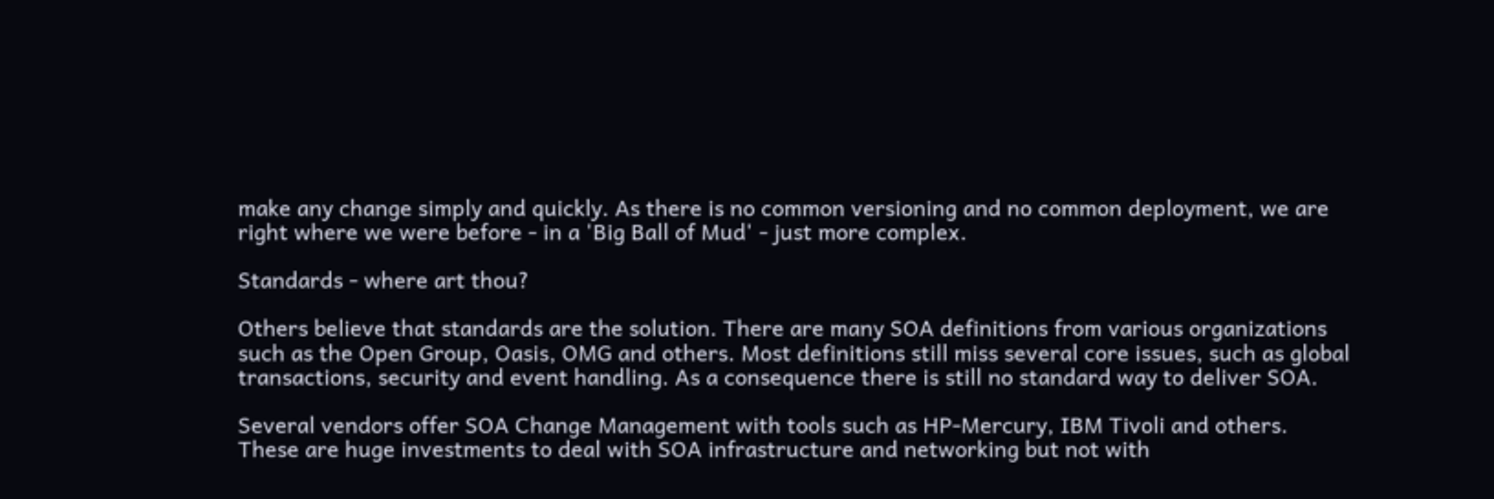make any change simply and quickly. As there is no common versioning and no common deployment, we are right where we were before - in a 'Big Ball of Mud' - just more complex.

Standards - where art thou?

Others believe that standards are the solution. There are many SOA definitions from various organizations such as the Open Group, Oasis, OMG and others. Most definitions still miss several core issues, such as global transactions, security and event handling. As a consequence there is still no standard way to deliver SOA.

Several vendors offer SOA Change Management with tools such as HP-Mercury, IBM Tivoli and others. These are huge investments to deal with SOA infrastructure and networking but not with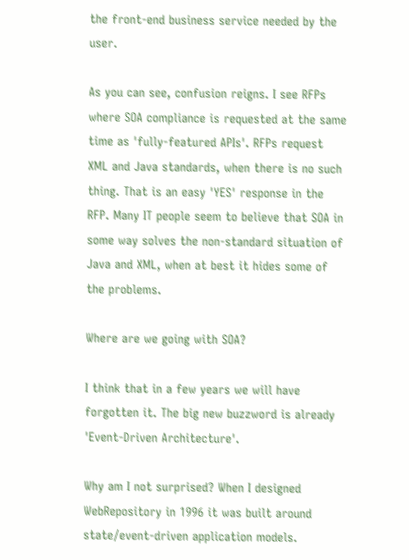the front-end business service needed by the user.

As you can see, confusion reigns. I see RFPs where SOA compliance is requested at the same time as 'fully-featured APIs'. RFPs request XML and Java standards, when there is no such thing. That is an easy 'YES' response in the RFP. Many IT people seem to believe that SOA in some way solves the non-standard situation of Java and XML, when at best it hides some of the problems.

Where are we going with SOA?

I think that in a few years we will have forgotten it. The big new buzzword is already 'Event-Driven Architecture'.

Why am I not surprised? When I designed WebRepository in 1996 it was built around state/event-driven application models.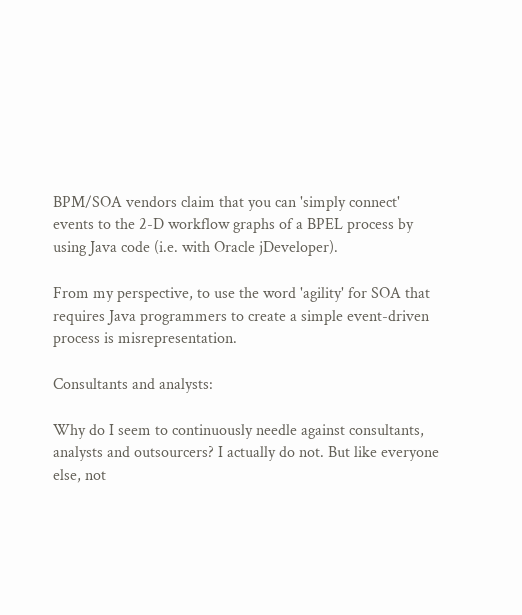BPM/SOA vendors claim that you can 'simply connect' events to the 2-D workflow graphs of a BPEL process by using Java code (i.e. with Oracle jDeveloper).

From my perspective, to use the word 'agility' for SOA that requires Java programmers to create a simple event-driven process is misrepresentation.

Consultants and analysts:

Why do I seem to continuously needle against consultants, analysts and outsourcers? I actually do not. But like everyone else, not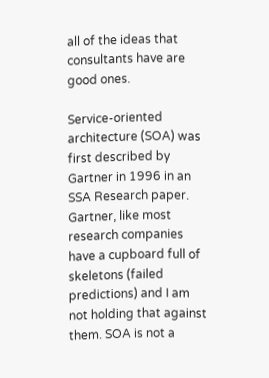all of the ideas that consultants have are good ones.

Service-oriented architecture (SOA) was first described by Gartner in 1996 in an SSA Research paper. Gartner, like most research companies have a cupboard full of skeletons (failed predictions) and I am not holding that against them. SOA is not a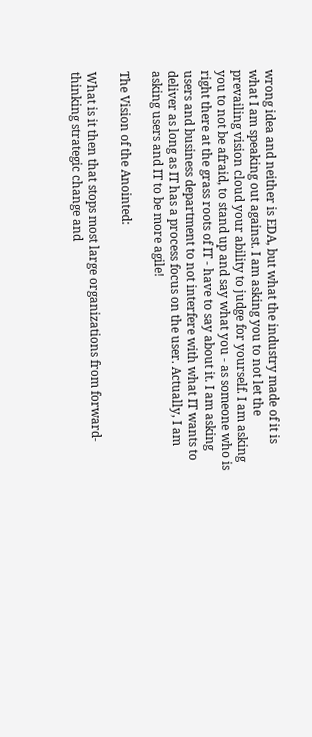wrong idea and neither is EDA, but what the industry made of it is what I am speaking out against. I am asking you to not let the prevailing vision cloud your ability to judge for yourself. I am asking you to not be afraid, to stand up and say what you - as someone who is right there at the grass roots of IT - have to say about it. I am asking users and business department to not interfere with what IT wants to deliver as long as IT has a process focus on the user. Actually, I am asking users and IT to be more agile!

The Vision of the Anointed:

What is it then that stops most large organizations from forward-thinking strategic change and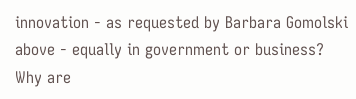innovation - as requested by Barbara Gomolski above - equally in government or business? Why are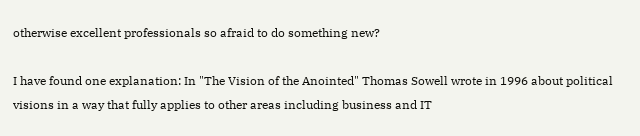otherwise excellent professionals so afraid to do something new?

I have found one explanation: In "The Vision of the Anointed" Thomas Sowell wrote in 1996 about political visions in a way that fully applies to other areas including business and IT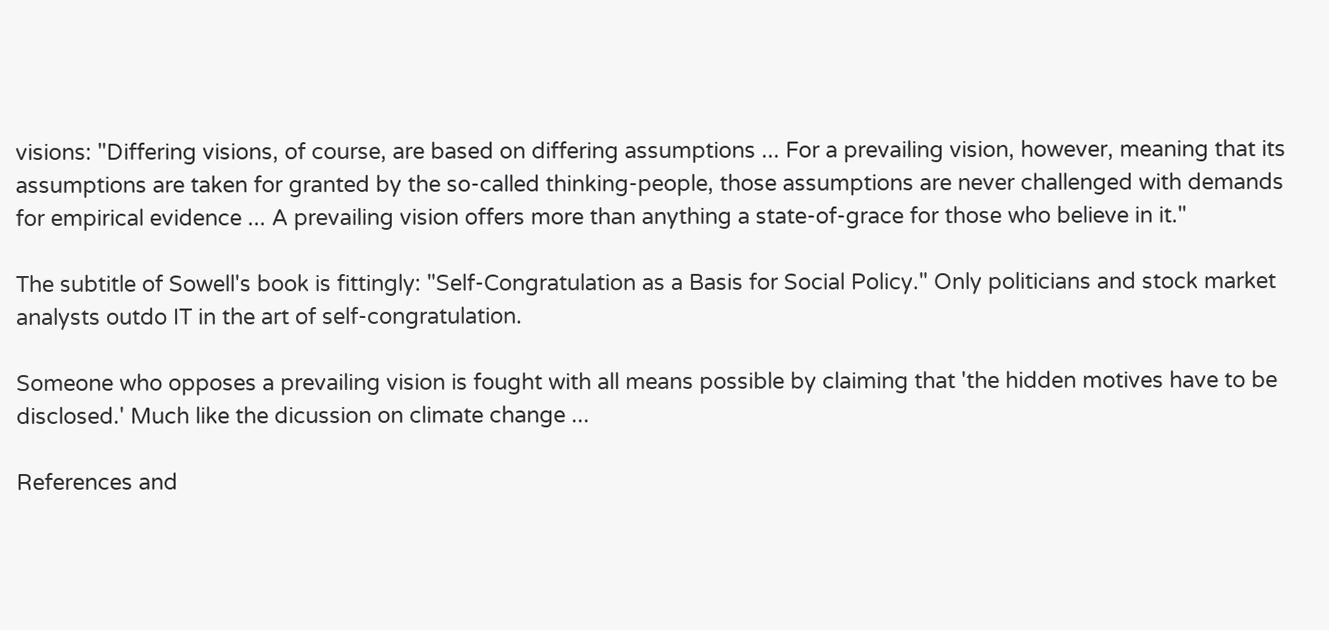visions: "Differing visions, of course, are based on differing assumptions ... For a prevailing vision, however, meaning that its assumptions are taken for granted by the so-called thinking-people, those assumptions are never challenged with demands for empirical evidence ... A prevailing vision offers more than anything a state-of-grace for those who believe in it."

The subtitle of Sowell's book is fittingly: "Self-Congratulation as a Basis for Social Policy." Only politicians and stock market analysts outdo IT in the art of self-congratulation.

Someone who opposes a prevailing vision is fought with all means possible by claiming that 'the hidden motives have to be disclosed.' Much like the dicussion on climate change ...

References and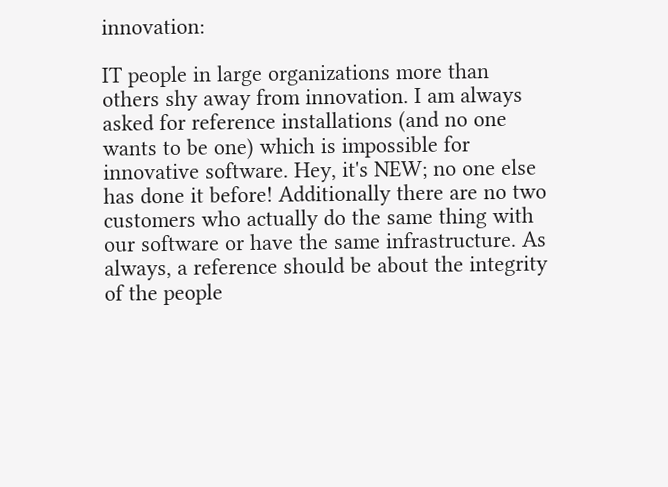innovation:

IT people in large organizations more than others shy away from innovation. I am always asked for reference installations (and no one wants to be one) which is impossible for innovative software. Hey, it's NEW; no one else has done it before! Additionally there are no two customers who actually do the same thing with our software or have the same infrastructure. As always, a reference should be about the integrity of the people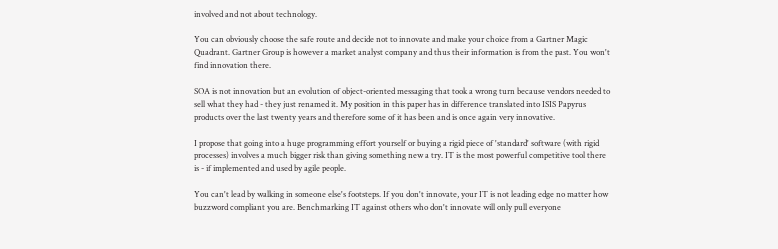involved and not about technology.

You can obviously choose the safe route and decide not to innovate and make your choice from a Gartner Magic Quadrant. Gartner Group is however a market analyst company and thus their information is from the past. You won't find innovation there.

SOA is not innovation but an evolution of object-oriented messaging that took a wrong turn because vendors needed to sell what they had - they just renamed it. My position in this paper has in difference translated into ISIS Papyrus products over the last twenty years and therefore some of it has been and is once again very innovative.

I propose that going into a huge programming effort yourself or buying a rigid piece of 'standard' software (with rigid processes) involves a much bigger risk than giving something new a try. IT is the most powerful competitive tool there is - if implemented and used by agile people.

You can't lead by walking in someone else's footsteps. If you don't innovate, your IT is not leading edge no matter how buzzword compliant you are. Benchmarking IT against others who don't innovate will only pull everyone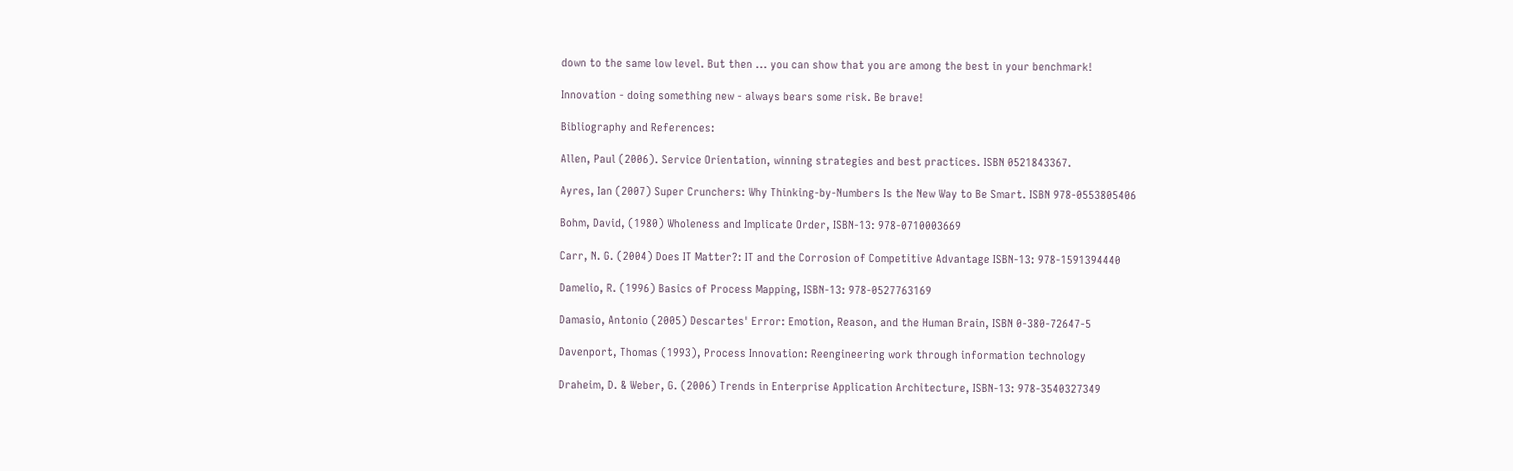down to the same low level. But then ... you can show that you are among the best in your benchmark!

Innovation - doing something new - always bears some risk. Be brave!

Bibliography and References:

Allen, Paul (2006). Service Orientation, winning strategies and best practices. ISBN 0521843367.

Ayres, Ian (2007) Super Crunchers: Why Thinking-by-Numbers Is the New Way to Be Smart. ISBN 978-0553805406

Bohm, David, (1980) Wholeness and Implicate Order, ISBN-13: 978-0710003669

Carr, N. G. (2004) Does IT Matter?: IT and the Corrosion of Competitive Advantage ISBN-13: 978-1591394440

Damelio, R. (1996) Basics of Process Mapping, ISBN-13: 978-0527763169

Damasio, Antonio (2005) Descartes' Error: Emotion, Reason, and the Human Brain, ISBN 0-380-72647-5

Davenport, Thomas (1993), Process Innovation: Reengineering work through information technology

Draheim, D. & Weber, G. (2006) Trends in Enterprise Application Architecture, ISBN-13: 978-3540327349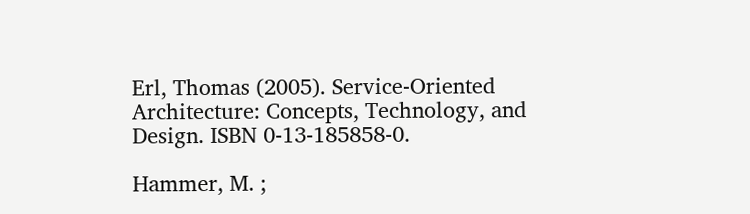Erl, Thomas (2005). Service-Oriented Architecture: Concepts, Technology, and Design. ISBN 0-13-185858-0.

Hammer, M. ;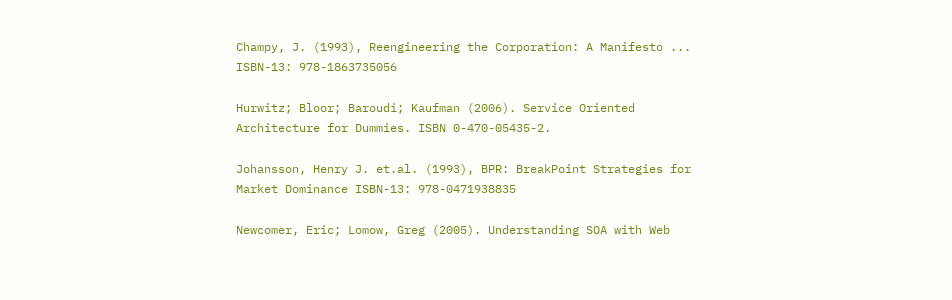Champy, J. (1993), Reengineering the Corporation: A Manifesto ... ISBN-13: 978-1863735056

Hurwitz; Bloor; Baroudi; Kaufman (2006). Service Oriented Architecture for Dummies. ISBN 0-470-05435-2.

Johansson, Henry J. et.al. (1993), BPR: BreakPoint Strategies for Market Dominance ISBN-13: 978-0471938835

Newcomer, Eric; Lomow, Greg (2005). Understanding SOA with Web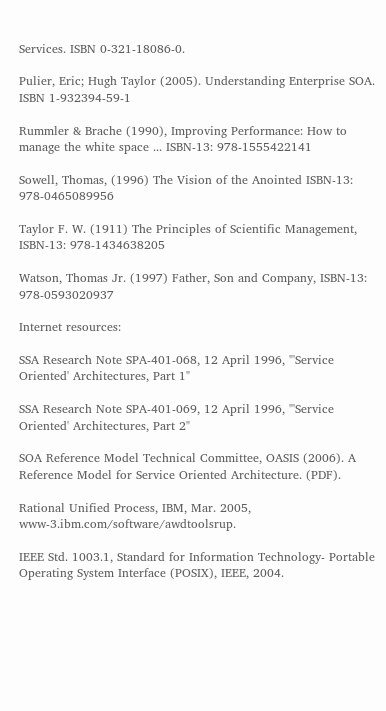Services. ISBN 0-321-18086-0.

Pulier, Eric; Hugh Taylor (2005). Understanding Enterprise SOA. ISBN 1-932394-59-1

Rummler & Brache (1990), Improving Performance: How to manage the white space ... ISBN-13: 978-1555422141

Sowell, Thomas, (1996) The Vision of the Anointed ISBN-13: 978-0465089956

Taylor F. W. (1911) The Principles of Scientific Management, ISBN-13: 978-1434638205

Watson, Thomas Jr. (1997) Father, Son and Company, ISBN-13: 978-0593020937

Internet resources:

SSA Research Note SPA-401-068, 12 April 1996, "'Service Oriented' Architectures, Part 1"

SSA Research Note SPA-401-069, 12 April 1996, "'Service Oriented' Architectures, Part 2"

SOA Reference Model Technical Committee, OASIS (2006). A Reference Model for Service Oriented Architecture. (PDF).

Rational Unified Process, IBM, Mar. 2005, www-3.ibm.com/software/awdtoolsrup.

IEEE Std. 1003.1, Standard for Information Technology- Portable Operating System Interface (POSIX), IEEE, 2004.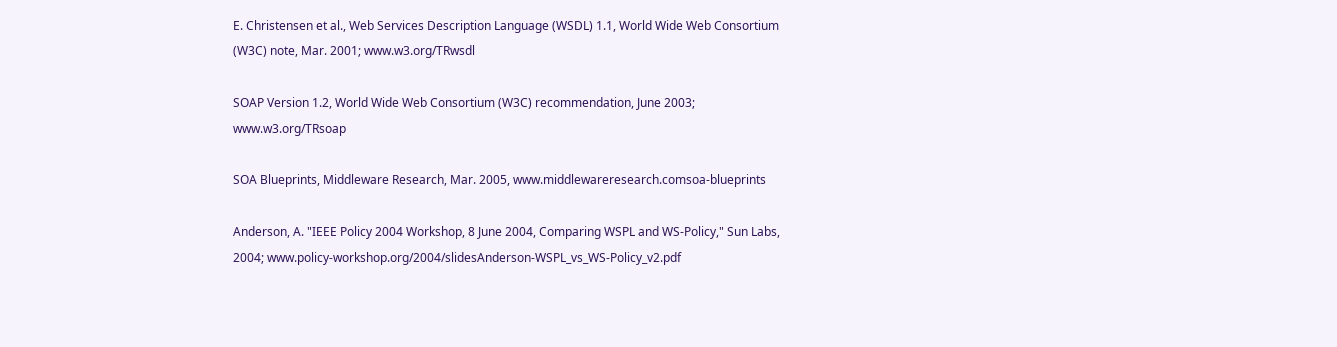E. Christensen et al., Web Services Description Language (WSDL) 1.1, World Wide Web Consortium (W3C) note, Mar. 2001; www.w3.org/TRwsdl

SOAP Version 1.2, World Wide Web Consortium (W3C) recommendation, June 2003; www.w3.org/TRsoap

SOA Blueprints, Middleware Research, Mar. 2005, www.middlewareresearch.comsoa-blueprints

Anderson, A. "IEEE Policy 2004 Workshop, 8 June 2004, Comparing WSPL and WS-Policy," Sun Labs, 2004; www.policy-workshop.org/2004/slidesAnderson-WSPL_vs_WS-Policy_v2.pdf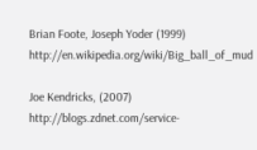Brian Foote, Joseph Yoder (1999) http://en.wikipedia.org/wiki/Big_ball_of_mud

Joe Kendricks, (2007) http://blogs.zdnet.com/service-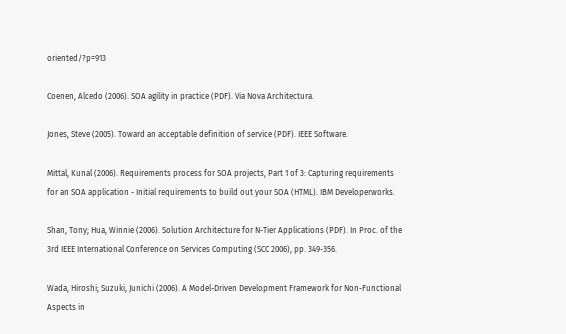oriented/?p=913

Coenen, Alcedo (2006). SOA agility in practice (PDF). Via Nova Architectura.

Jones, Steve (2005). Toward an acceptable definition of service (PDF). IEEE Software.

Mittal, Kunal (2006). Requirements process for SOA projects, Part 1 of 3: Capturing requirements for an SOA application - Initial requirements to build out your SOA (HTML). IBM Developerworks.

Shan, Tony; Hua, Winnie (2006). Solution Architecture for N-Tier Applications (PDF). In Proc. of the 3rd IEEE International Conference on Services Computing (SCC 2006), pp. 349-356.

Wada, Hiroshi; Suzuki, Junichi (2006). A Model-Driven Development Framework for Non-Functional Aspects in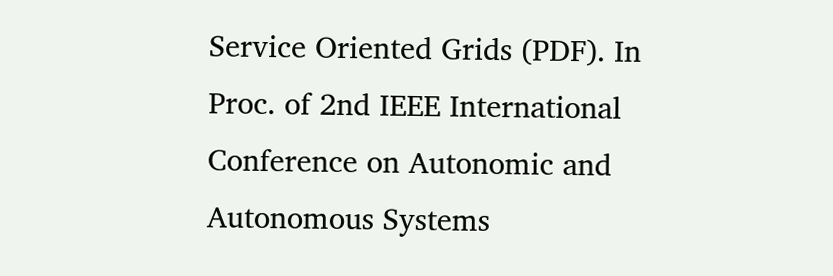Service Oriented Grids (PDF). In Proc. of 2nd IEEE International Conference on Autonomic and Autonomous Systems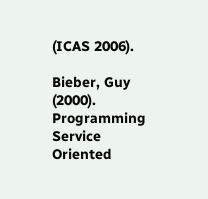(ICAS 2006).

Bieber, Guy (2000). Programming Service Oriented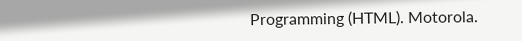Programming (HTML). Motorola.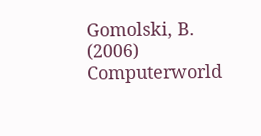Gomolski, B. (2006) Computerworld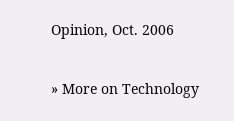Opinion, Oct. 2006


» More on Technology